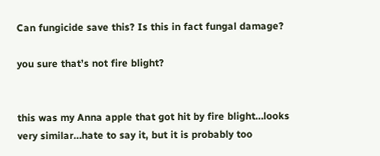Can fungicide save this? Is this in fact fungal damage?

you sure that’s not fire blight?


this was my Anna apple that got hit by fire blight…looks very similar…hate to say it, but it is probably too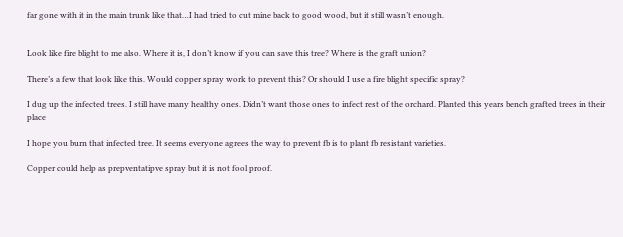far gone with it in the main trunk like that…I had tried to cut mine back to good wood, but it still wasn’t enough.


Look like fire blight to me also. Where it is, I don’t know if you can save this tree? Where is the graft union?

There’s a few that look like this. Would copper spray work to prevent this? Or should I use a fire blight specific spray?

I dug up the infected trees. I still have many healthy ones. Didn’t want those ones to infect rest of the orchard. Planted this years bench grafted trees in their place

I hope you burn that infected tree. It seems everyone agrees the way to prevent fb is to plant fb resistant varieties.

Copper could help as prepventatipve spray but it is not fool proof.